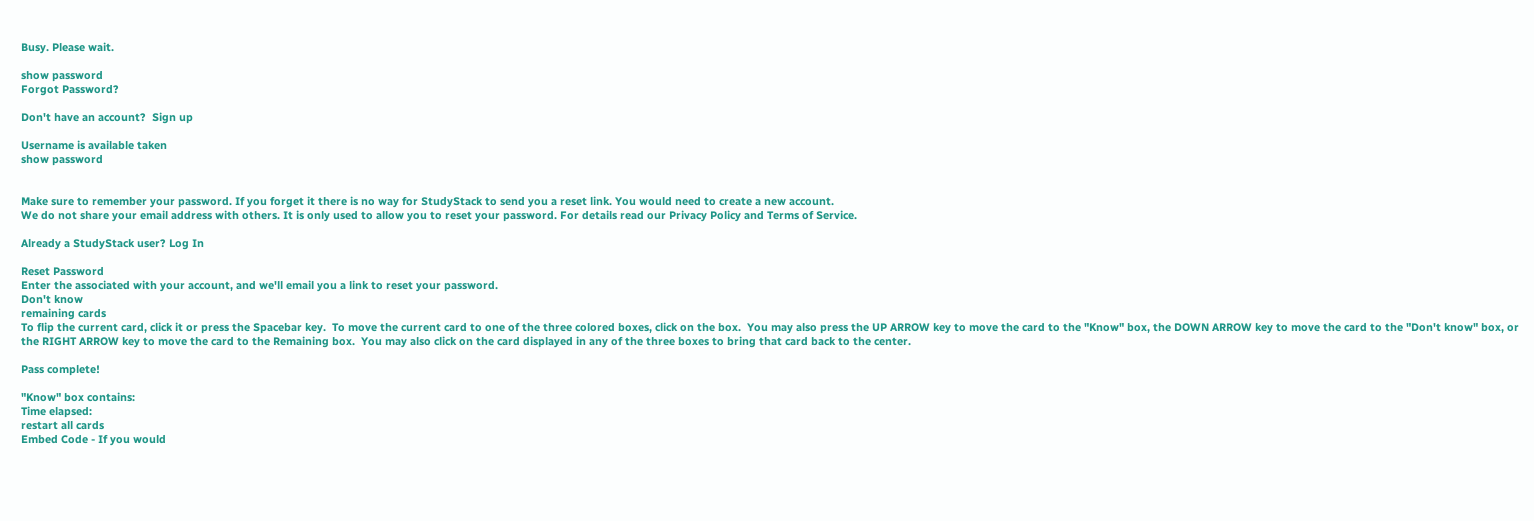Busy. Please wait.

show password
Forgot Password?

Don't have an account?  Sign up

Username is available taken
show password


Make sure to remember your password. If you forget it there is no way for StudyStack to send you a reset link. You would need to create a new account.
We do not share your email address with others. It is only used to allow you to reset your password. For details read our Privacy Policy and Terms of Service.

Already a StudyStack user? Log In

Reset Password
Enter the associated with your account, and we'll email you a link to reset your password.
Don't know
remaining cards
To flip the current card, click it or press the Spacebar key.  To move the current card to one of the three colored boxes, click on the box.  You may also press the UP ARROW key to move the card to the "Know" box, the DOWN ARROW key to move the card to the "Don't know" box, or the RIGHT ARROW key to move the card to the Remaining box.  You may also click on the card displayed in any of the three boxes to bring that card back to the center.

Pass complete!

"Know" box contains:
Time elapsed:
restart all cards
Embed Code - If you would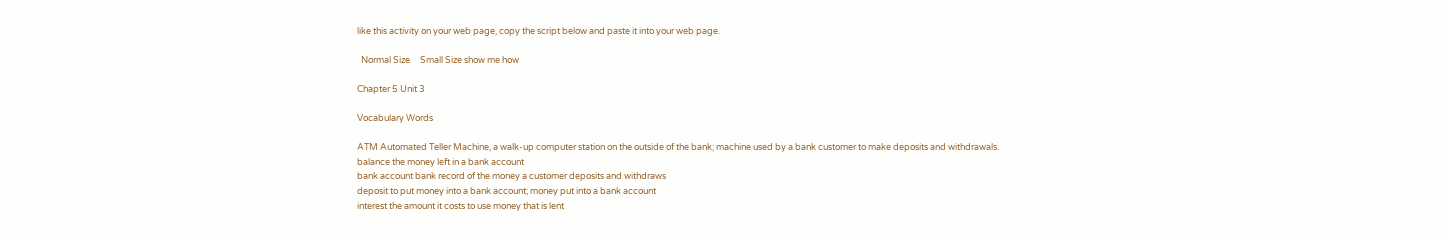like this activity on your web page, copy the script below and paste it into your web page.

  Normal Size     Small Size show me how

Chapter 5 Unit 3

Vocabulary Words

ATM Automated Teller Machine, a walk-up computer station on the outside of the bank; machine used by a bank customer to make deposits and withdrawals.
balance the money left in a bank account
bank account bank record of the money a customer deposits and withdraws
deposit to put money into a bank account; money put into a bank account
interest the amount it costs to use money that is lent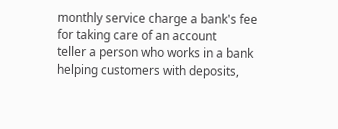monthly service charge a bank's fee for taking care of an account
teller a person who works in a bank helping customers with deposits,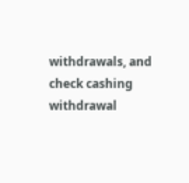withdrawals, and check cashing
withdrawal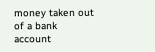money taken out of a bank account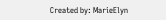Created by: MarieElyn